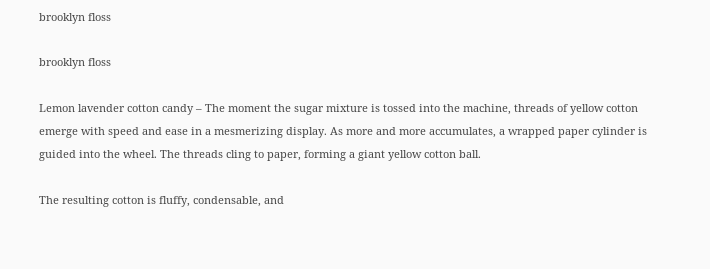brooklyn floss

brooklyn floss

Lemon lavender cotton candy – The moment the sugar mixture is tossed into the machine, threads of yellow cotton emerge with speed and ease in a mesmerizing display. As more and more accumulates, a wrapped paper cylinder is guided into the wheel. The threads cling to paper, forming a giant yellow cotton ball.

The resulting cotton is fluffy, condensable, and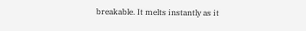breakable. It melts instantly as it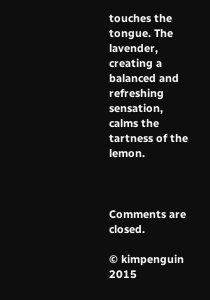touches the tongue. The lavender, creating a balanced and refreshing sensation, calms the tartness of the lemon.



Comments are closed.

© kimpenguin 2015